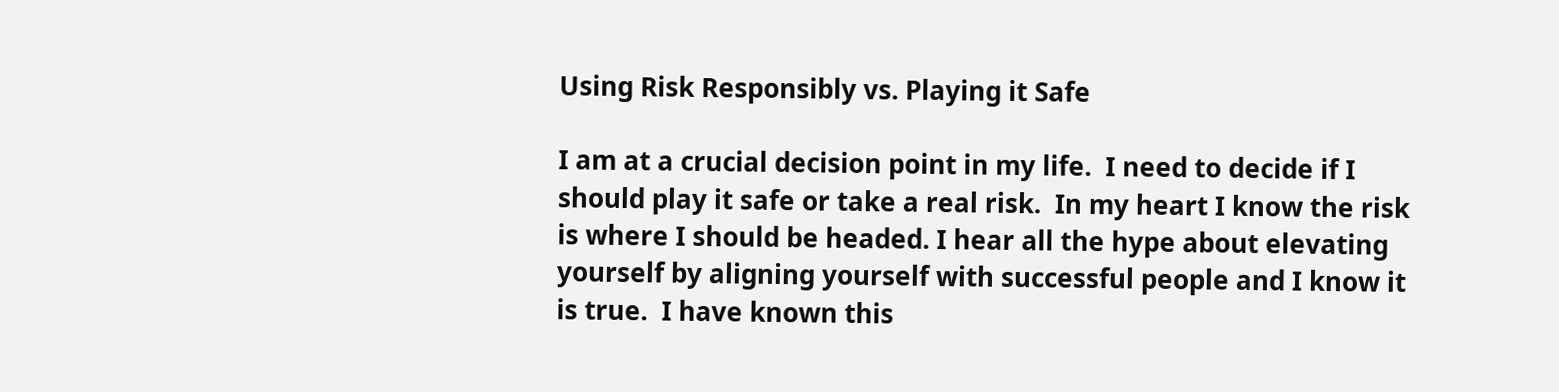Using Risk Responsibly vs. Playing it Safe

I am at a crucial decision point in my life.  I need to decide if I should play it safe or take a real risk.  In my heart I know the risk is where I should be headed. I hear all the hype about elevating yourself by aligning yourself with successful people and I know it is true.  I have known this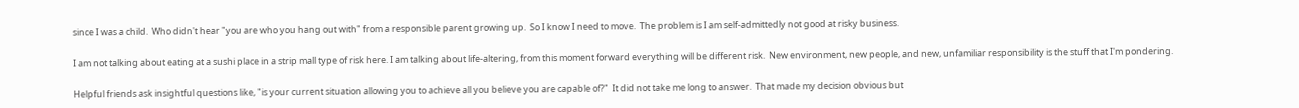since I was a child.  Who didn't hear "you are who you hang out with" from a responsible parent growing up.  So I know I need to move.  The problem is I am self-admittedly not good at risky business.

I am not talking about eating at a sushi place in a strip mall type of risk here. I am talking about life-altering, from this moment forward everything will be different risk.  New environment, new people, and new, unfamiliar responsibility is the stuff that I'm pondering.

Helpful friends ask insightful questions like, "is your current situation allowing you to achieve all you believe you are capable of?"  It did not take me long to answer.  That made my decision obvious but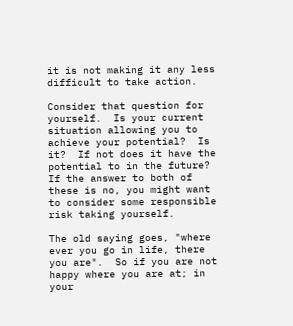it is not making it any less difficult to take action.

Consider that question for yourself.  Is your current situation allowing you to achieve your potential?  Is it?  If not does it have the potential to in the future?  If the answer to both of these is no, you might want to consider some responsible risk taking yourself.

The old saying goes, "where ever you go in life, there you are".  So if you are not happy where you are at; in your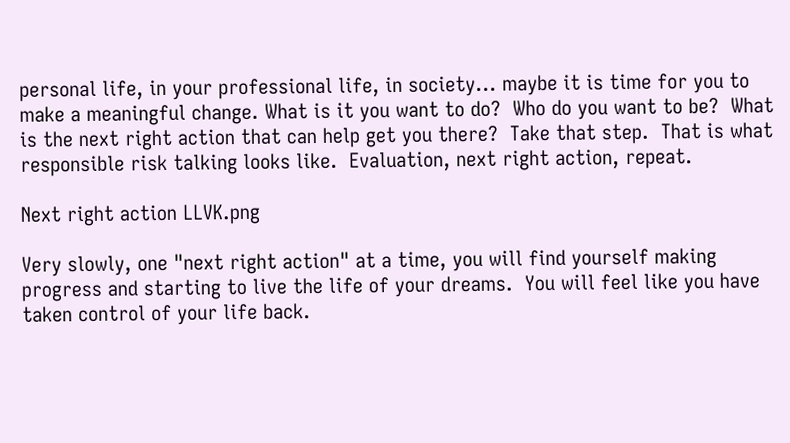personal life, in your professional life, in society... maybe it is time for you to make a meaningful change. What is it you want to do?  Who do you want to be?  What is the next right action that can help get you there?  Take that step.  That is what responsible risk talking looks like.  Evaluation, next right action, repeat.

Next right action LLVK.png

Very slowly, one "next right action" at a time, you will find yourself making progress and starting to live the life of your dreams.  You will feel like you have taken control of your life back.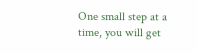One small step at a time, you will get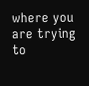where you are trying to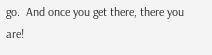go.  And once you get there, there you are!